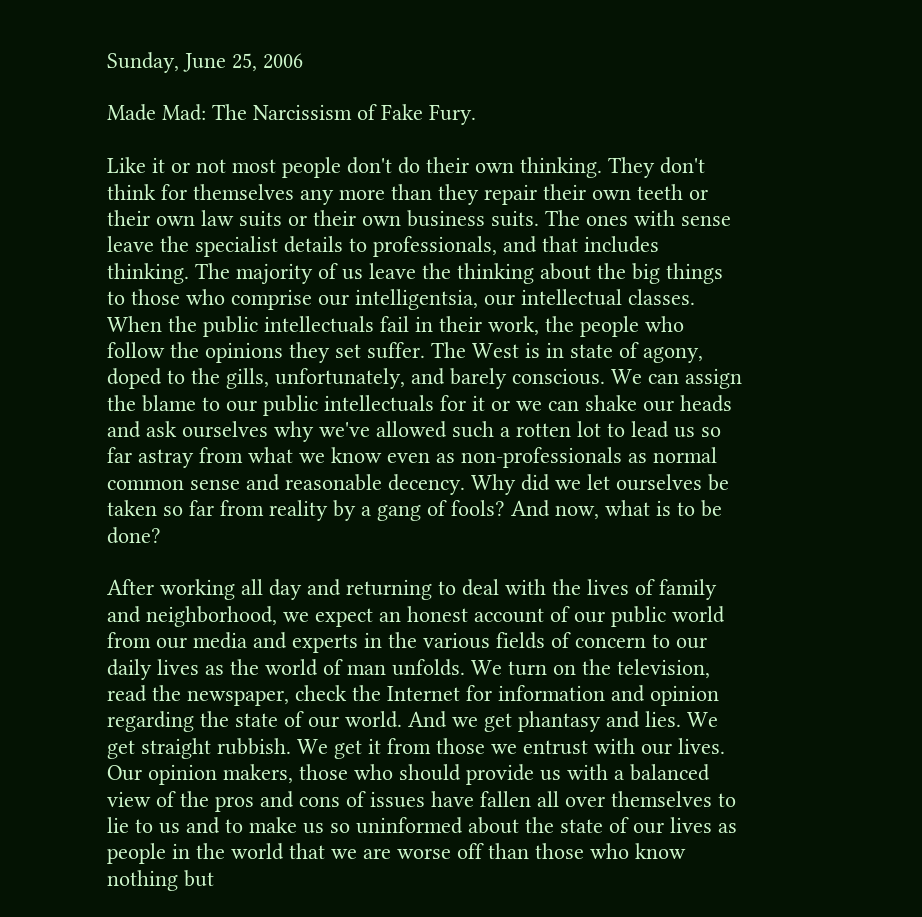Sunday, June 25, 2006

Made Mad: The Narcissism of Fake Fury.

Like it or not most people don't do their own thinking. They don't think for themselves any more than they repair their own teeth or their own law suits or their own business suits. The ones with sense leave the specialist details to professionals, and that includes thinking. The majority of us leave the thinking about the big things to those who comprise our intelligentsia, our intellectual classes. When the public intellectuals fail in their work, the people who follow the opinions they set suffer. The West is in state of agony, doped to the gills, unfortunately, and barely conscious. We can assign the blame to our public intellectuals for it or we can shake our heads and ask ourselves why we've allowed such a rotten lot to lead us so far astray from what we know even as non-professionals as normal common sense and reasonable decency. Why did we let ourselves be taken so far from reality by a gang of fools? And now, what is to be done?

After working all day and returning to deal with the lives of family and neighborhood, we expect an honest account of our public world from our media and experts in the various fields of concern to our daily lives as the world of man unfolds. We turn on the television, read the newspaper, check the Internet for information and opinion regarding the state of our world. And we get phantasy and lies. We get straight rubbish. We get it from those we entrust with our lives. Our opinion makers, those who should provide us with a balanced view of the pros and cons of issues have fallen all over themselves to lie to us and to make us so uninformed about the state of our lives as people in the world that we are worse off than those who know nothing but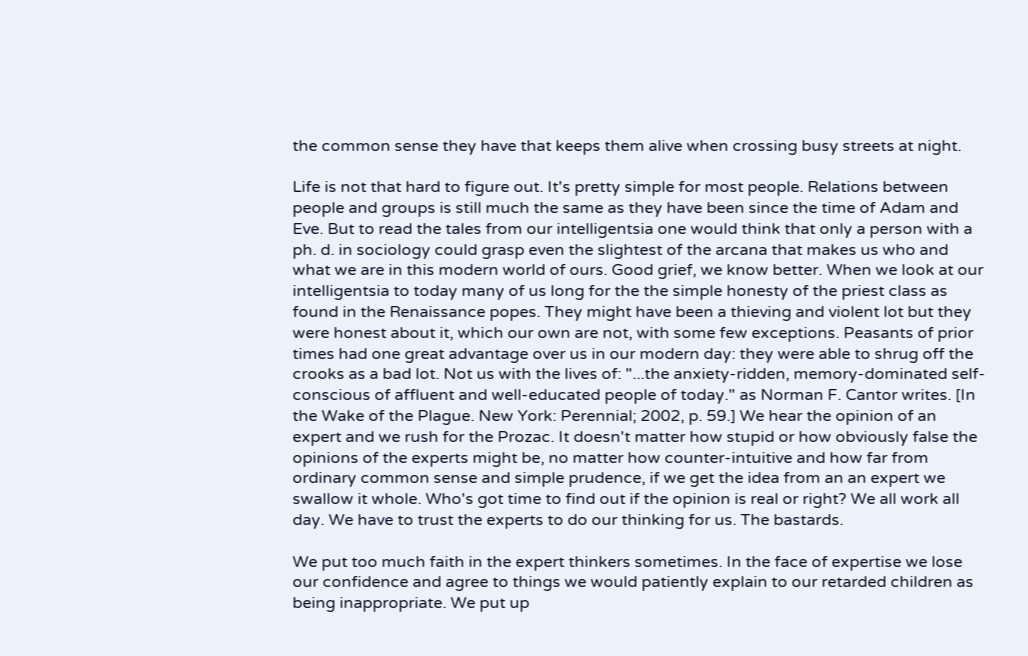the common sense they have that keeps them alive when crossing busy streets at night.

Life is not that hard to figure out. It's pretty simple for most people. Relations between people and groups is still much the same as they have been since the time of Adam and Eve. But to read the tales from our intelligentsia one would think that only a person with a ph. d. in sociology could grasp even the slightest of the arcana that makes us who and what we are in this modern world of ours. Good grief, we know better. When we look at our intelligentsia to today many of us long for the the simple honesty of the priest class as found in the Renaissance popes. They might have been a thieving and violent lot but they were honest about it, which our own are not, with some few exceptions. Peasants of prior times had one great advantage over us in our modern day: they were able to shrug off the crooks as a bad lot. Not us with the lives of: "...the anxiety-ridden, memory-dominated self-conscious of affluent and well-educated people of today." as Norman F. Cantor writes. [In the Wake of the Plague. New York: Perennial; 2002, p. 59.] We hear the opinion of an expert and we rush for the Prozac. It doesn't matter how stupid or how obviously false the opinions of the experts might be, no matter how counter-intuitive and how far from ordinary common sense and simple prudence, if we get the idea from an an expert we swallow it whole. Who's got time to find out if the opinion is real or right? We all work all day. We have to trust the experts to do our thinking for us. The bastards.

We put too much faith in the expert thinkers sometimes. In the face of expertise we lose our confidence and agree to things we would patiently explain to our retarded children as being inappropriate. We put up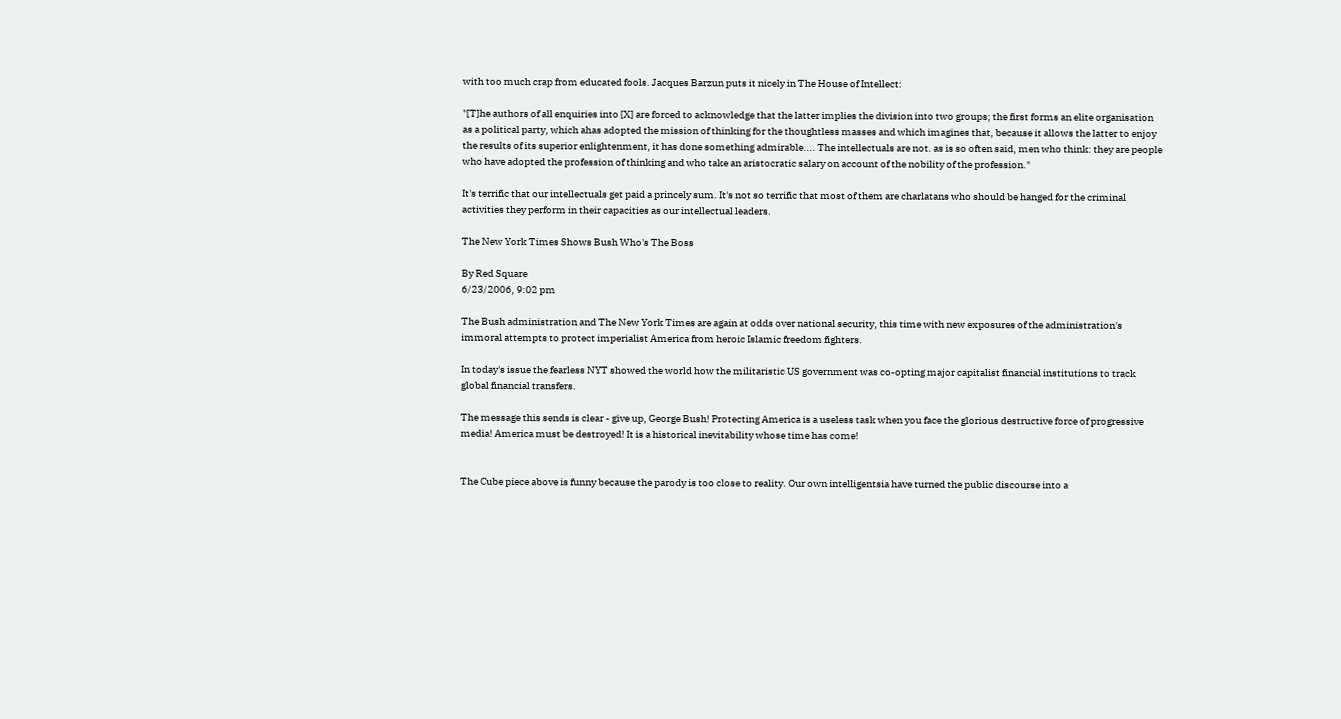with too much crap from educated fools. Jacques Barzun puts it nicely in The House of Intellect:

"[T]he authors of all enquiries into [X] are forced to acknowledge that the latter implies the division into two groups; the first forms an elite organisation as a political party, which ahas adopted the mission of thinking for the thoughtless masses and which imagines that, because it allows the latter to enjoy the results of its superior enlightenment, it has done something admirable.... The intellectuals are not. as is so often said, men who think: they are people who have adopted the profession of thinking and who take an aristocratic salary on account of the nobility of the profession."

It's terrific that our intellectuals get paid a princely sum. It's not so terrific that most of them are charlatans who should be hanged for the criminal activities they perform in their capacities as our intellectual leaders.

The New York Times Shows Bush Who's The Boss

By Red Square
6/23/2006, 9:02 pm

The Bush administration and The New York Times are again at odds over national security, this time with new exposures of the administration's immoral attempts to protect imperialist America from heroic Islamic freedom fighters.

In today's issue the fearless NYT showed the world how the militaristic US government was co-opting major capitalist financial institutions to track global financial transfers.

The message this sends is clear - give up, George Bush! Protecting America is a useless task when you face the glorious destructive force of progressive media! America must be destroyed! It is a historical inevitability whose time has come!


The Cube piece above is funny because the parody is too close to reality. Our own intelligentsia have turned the public discourse into a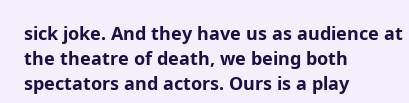sick joke. And they have us as audience at the theatre of death, we being both spectators and actors. Ours is a play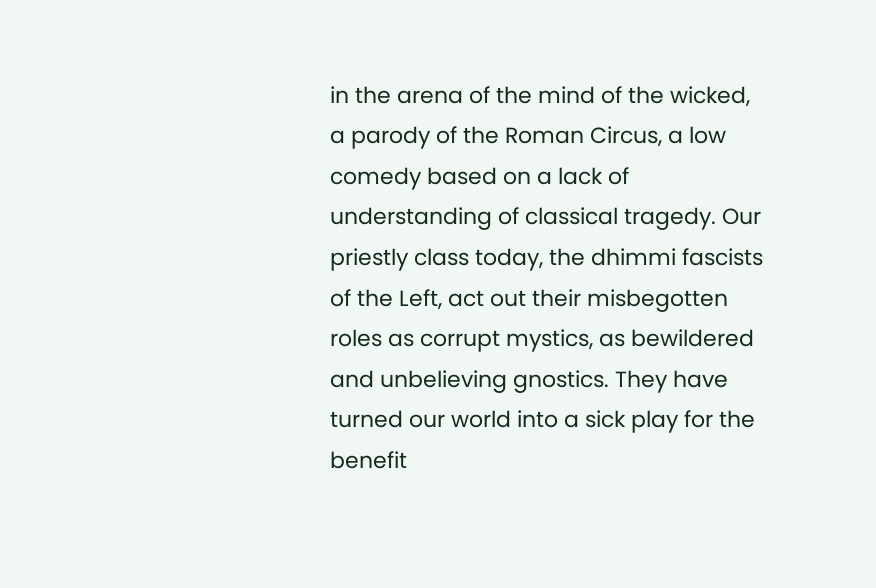in the arena of the mind of the wicked, a parody of the Roman Circus, a low comedy based on a lack of understanding of classical tragedy. Our priestly class today, the dhimmi fascists of the Left, act out their misbegotten roles as corrupt mystics, as bewildered and unbelieving gnostics. They have turned our world into a sick play for the benefit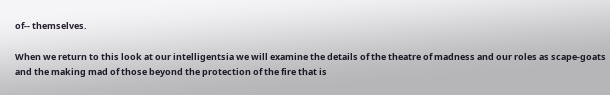of-- themselves.

When we return to this look at our intelligentsia we will examine the details of the theatre of madness and our roles as scape-goats and the making mad of those beyond the protection of the fire that is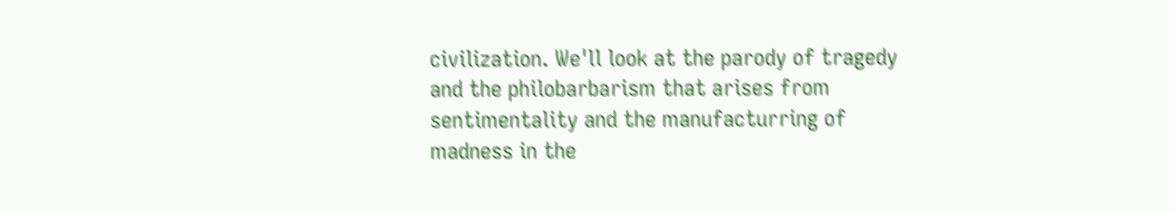civilization. We'll look at the parody of tragedy and the philobarbarism that arises from sentimentality and the manufacturring of madness in the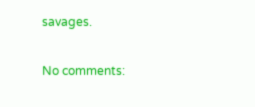savages.

No comments: